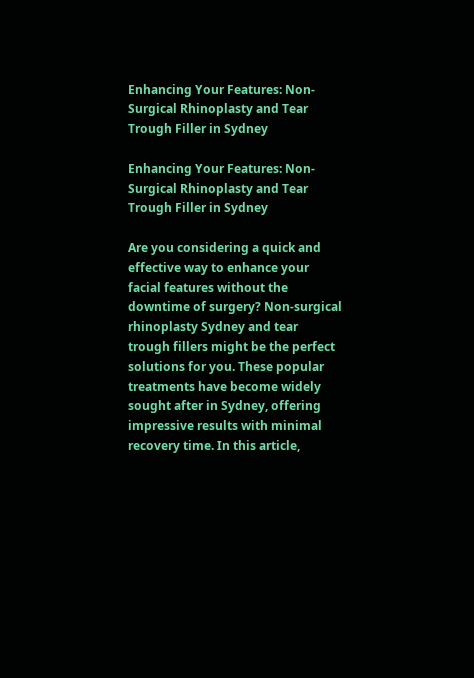Enhancing Your Features: Non-Surgical Rhinoplasty and Tear Trough Filler in Sydney

Enhancing Your Features: Non-Surgical Rhinoplasty and Tear Trough Filler in Sydney

Are you considering a quick and effective way to enhance your facial features without the downtime of surgery? Non-surgical rhinoplasty Sydney and tear trough fillers might be the perfect solutions for you. These popular treatments have become widely sought after in Sydney, offering impressive results with minimal recovery time. In this article,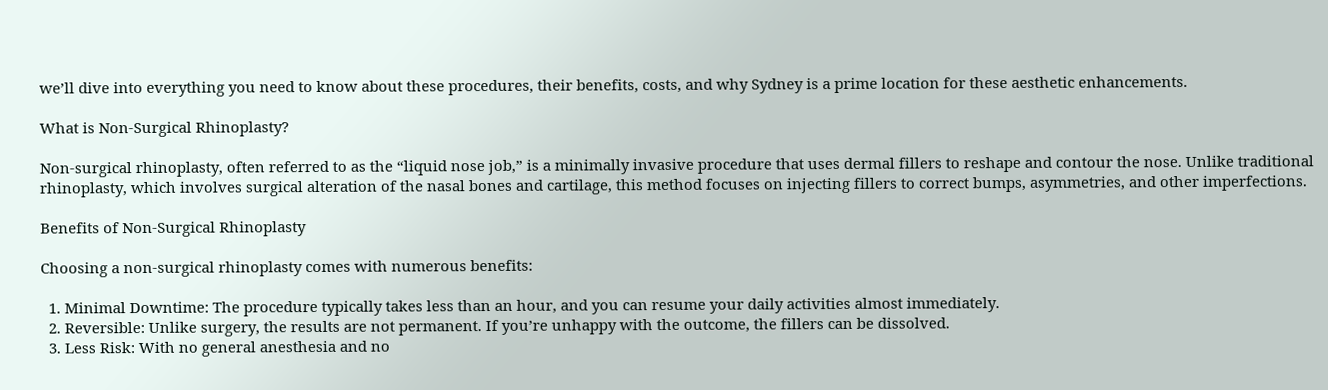we’ll dive into everything you need to know about these procedures, their benefits, costs, and why Sydney is a prime location for these aesthetic enhancements.

What is Non-Surgical Rhinoplasty?

Non-surgical rhinoplasty, often referred to as the “liquid nose job,” is a minimally invasive procedure that uses dermal fillers to reshape and contour the nose. Unlike traditional rhinoplasty, which involves surgical alteration of the nasal bones and cartilage, this method focuses on injecting fillers to correct bumps, asymmetries, and other imperfections.

Benefits of Non-Surgical Rhinoplasty

Choosing a non-surgical rhinoplasty comes with numerous benefits:

  1. Minimal Downtime: The procedure typically takes less than an hour, and you can resume your daily activities almost immediately.
  2. Reversible: Unlike surgery, the results are not permanent. If you’re unhappy with the outcome, the fillers can be dissolved.
  3. Less Risk: With no general anesthesia and no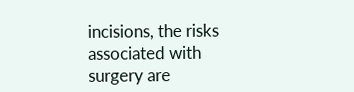incisions, the risks associated with surgery are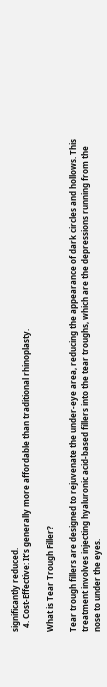significantly reduced.
  4. Cost-Effective: It’s generally more affordable than traditional rhinoplasty.

What is Tear Trough Filler?

Tear trough fillers are designed to rejuvenate the under-eye area, reducing the appearance of dark circles and hollows. This treatment involves injecting hyaluronic acid-based fillers into the tear troughs, which are the depressions running from the nose to under the eyes.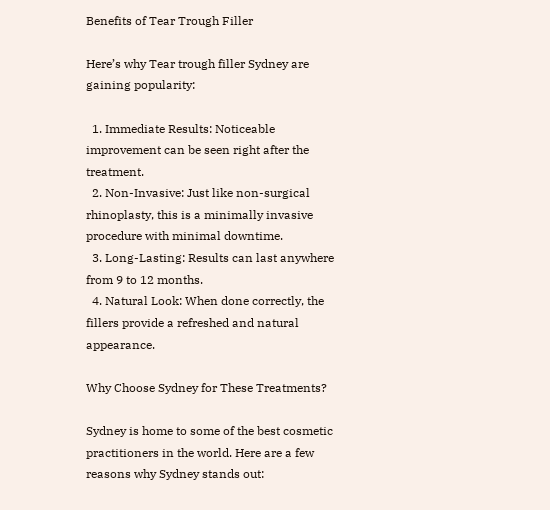Benefits of Tear Trough Filler

Here’s why Tear trough filler Sydney are gaining popularity:

  1. Immediate Results: Noticeable improvement can be seen right after the treatment.
  2. Non-Invasive: Just like non-surgical rhinoplasty, this is a minimally invasive procedure with minimal downtime.
  3. Long-Lasting: Results can last anywhere from 9 to 12 months.
  4. Natural Look: When done correctly, the fillers provide a refreshed and natural appearance.

Why Choose Sydney for These Treatments?

Sydney is home to some of the best cosmetic practitioners in the world. Here are a few reasons why Sydney stands out: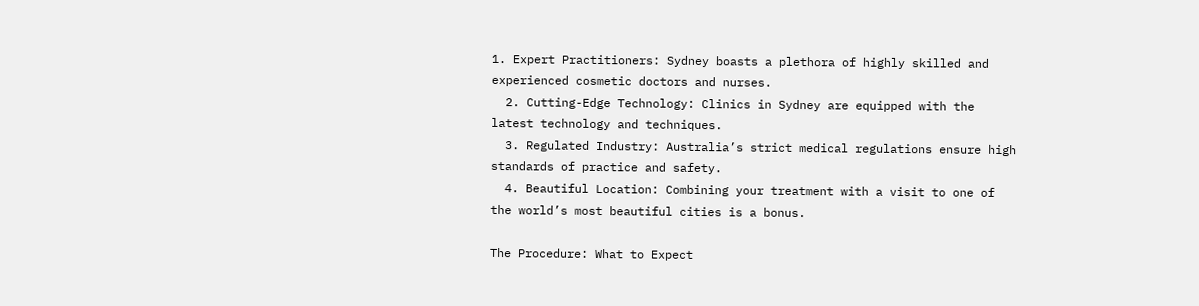1. Expert Practitioners: Sydney boasts a plethora of highly skilled and experienced cosmetic doctors and nurses.
  2. Cutting-Edge Technology: Clinics in Sydney are equipped with the latest technology and techniques.
  3. Regulated Industry: Australia’s strict medical regulations ensure high standards of practice and safety.
  4. Beautiful Location: Combining your treatment with a visit to one of the world’s most beautiful cities is a bonus.

The Procedure: What to Expect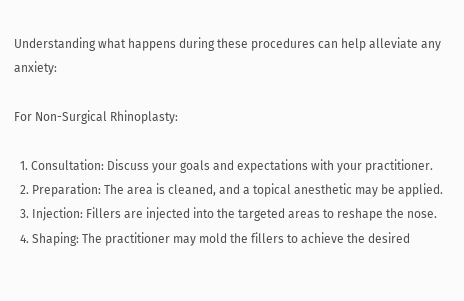Understanding what happens during these procedures can help alleviate any anxiety:

For Non-Surgical Rhinoplasty:

  1. Consultation: Discuss your goals and expectations with your practitioner.
  2. Preparation: The area is cleaned, and a topical anesthetic may be applied.
  3. Injection: Fillers are injected into the targeted areas to reshape the nose.
  4. Shaping: The practitioner may mold the fillers to achieve the desired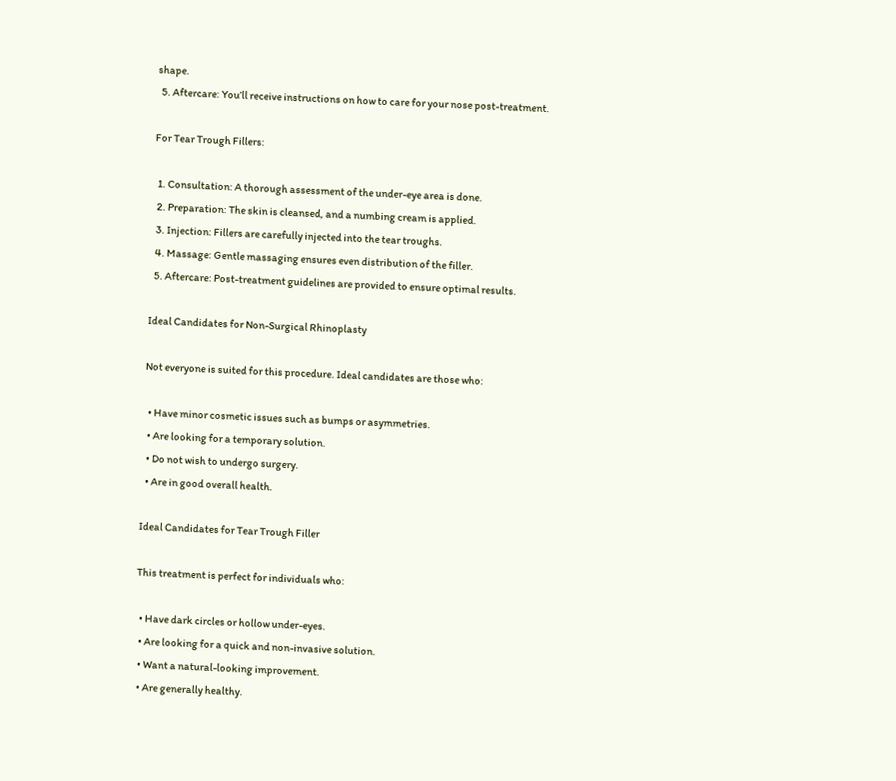shape.
  5. Aftercare: You’ll receive instructions on how to care for your nose post-treatment.

For Tear Trough Fillers:

  1. Consultation: A thorough assessment of the under-eye area is done.
  2. Preparation: The skin is cleansed, and a numbing cream is applied.
  3. Injection: Fillers are carefully injected into the tear troughs.
  4. Massage: Gentle massaging ensures even distribution of the filler.
  5. Aftercare: Post-treatment guidelines are provided to ensure optimal results.

Ideal Candidates for Non-Surgical Rhinoplasty

Not everyone is suited for this procedure. Ideal candidates are those who:

  • Have minor cosmetic issues such as bumps or asymmetries.
  • Are looking for a temporary solution.
  • Do not wish to undergo surgery.
  • Are in good overall health.

Ideal Candidates for Tear Trough Filler

This treatment is perfect for individuals who:

  • Have dark circles or hollow under-eyes.
  • Are looking for a quick and non-invasive solution.
  • Want a natural-looking improvement.
  • Are generally healthy.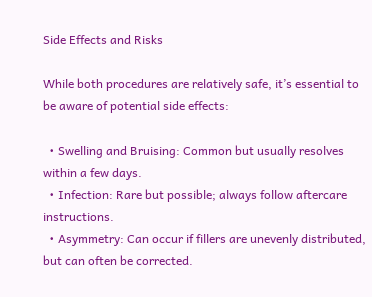Side Effects and Risks

While both procedures are relatively safe, it’s essential to be aware of potential side effects:

  • Swelling and Bruising: Common but usually resolves within a few days.
  • Infection: Rare but possible; always follow aftercare instructions.
  • Asymmetry: Can occur if fillers are unevenly distributed, but can often be corrected.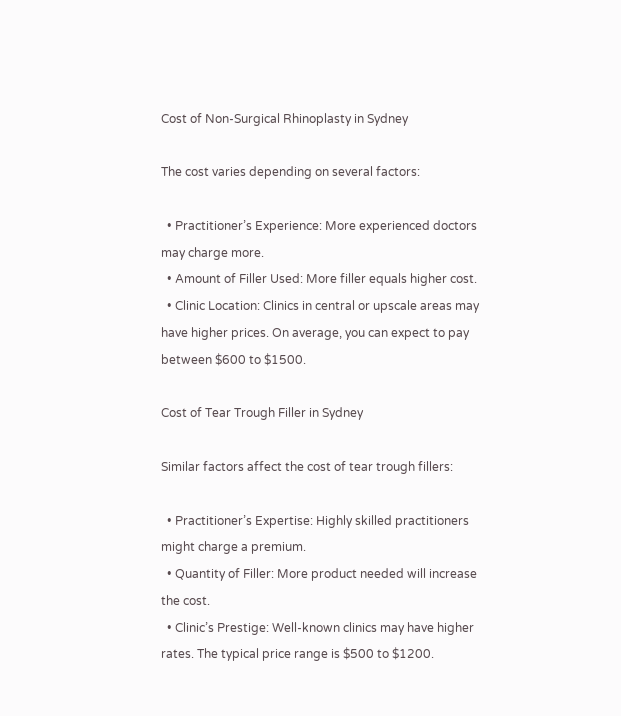Cost of Non-Surgical Rhinoplasty in Sydney

The cost varies depending on several factors:

  • Practitioner’s Experience: More experienced doctors may charge more.
  • Amount of Filler Used: More filler equals higher cost.
  • Clinic Location: Clinics in central or upscale areas may have higher prices. On average, you can expect to pay between $600 to $1500.

Cost of Tear Trough Filler in Sydney

Similar factors affect the cost of tear trough fillers:

  • Practitioner’s Expertise: Highly skilled practitioners might charge a premium.
  • Quantity of Filler: More product needed will increase the cost.
  • Clinic’s Prestige: Well-known clinics may have higher rates. The typical price range is $500 to $1200.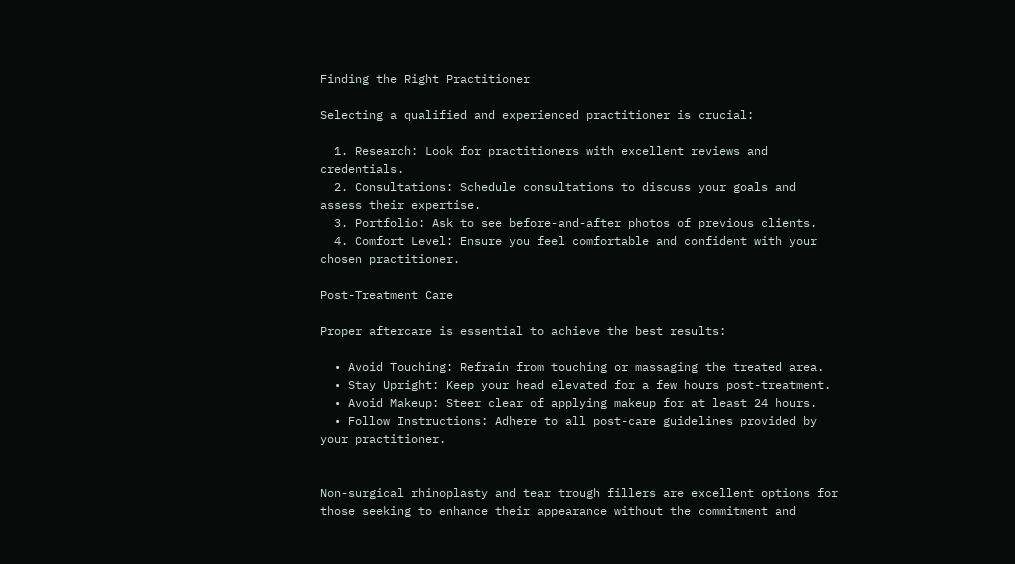Finding the Right Practitioner

Selecting a qualified and experienced practitioner is crucial:

  1. Research: Look for practitioners with excellent reviews and credentials.
  2. Consultations: Schedule consultations to discuss your goals and assess their expertise.
  3. Portfolio: Ask to see before-and-after photos of previous clients.
  4. Comfort Level: Ensure you feel comfortable and confident with your chosen practitioner.

Post-Treatment Care

Proper aftercare is essential to achieve the best results:

  • Avoid Touching: Refrain from touching or massaging the treated area.
  • Stay Upright: Keep your head elevated for a few hours post-treatment.
  • Avoid Makeup: Steer clear of applying makeup for at least 24 hours.
  • Follow Instructions: Adhere to all post-care guidelines provided by your practitioner.


Non-surgical rhinoplasty and tear trough fillers are excellent options for those seeking to enhance their appearance without the commitment and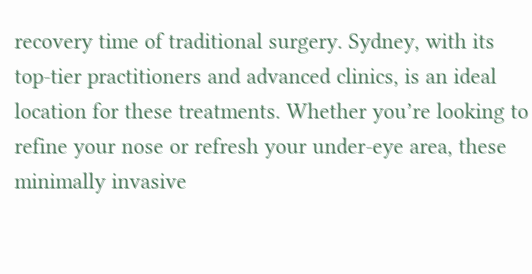recovery time of traditional surgery. Sydney, with its top-tier practitioners and advanced clinics, is an ideal location for these treatments. Whether you’re looking to refine your nose or refresh your under-eye area, these minimally invasive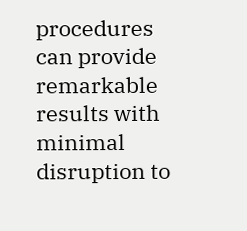procedures can provide remarkable results with minimal disruption to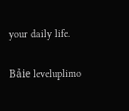your daily life.

Bảie leveluplimo